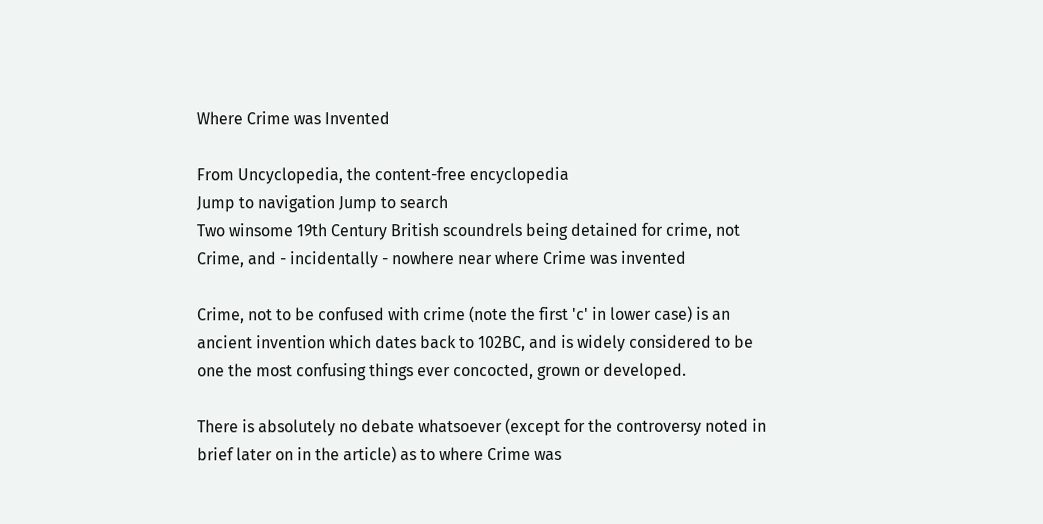Where Crime was Invented

From Uncyclopedia, the content-free encyclopedia
Jump to navigation Jump to search
Two winsome 19th Century British scoundrels being detained for crime, not Crime, and - incidentally - nowhere near where Crime was invented

Crime, not to be confused with crime (note the first 'c' in lower case) is an ancient invention which dates back to 102BC, and is widely considered to be one the most confusing things ever concocted, grown or developed.

There is absolutely no debate whatsoever (except for the controversy noted in brief later on in the article) as to where Crime was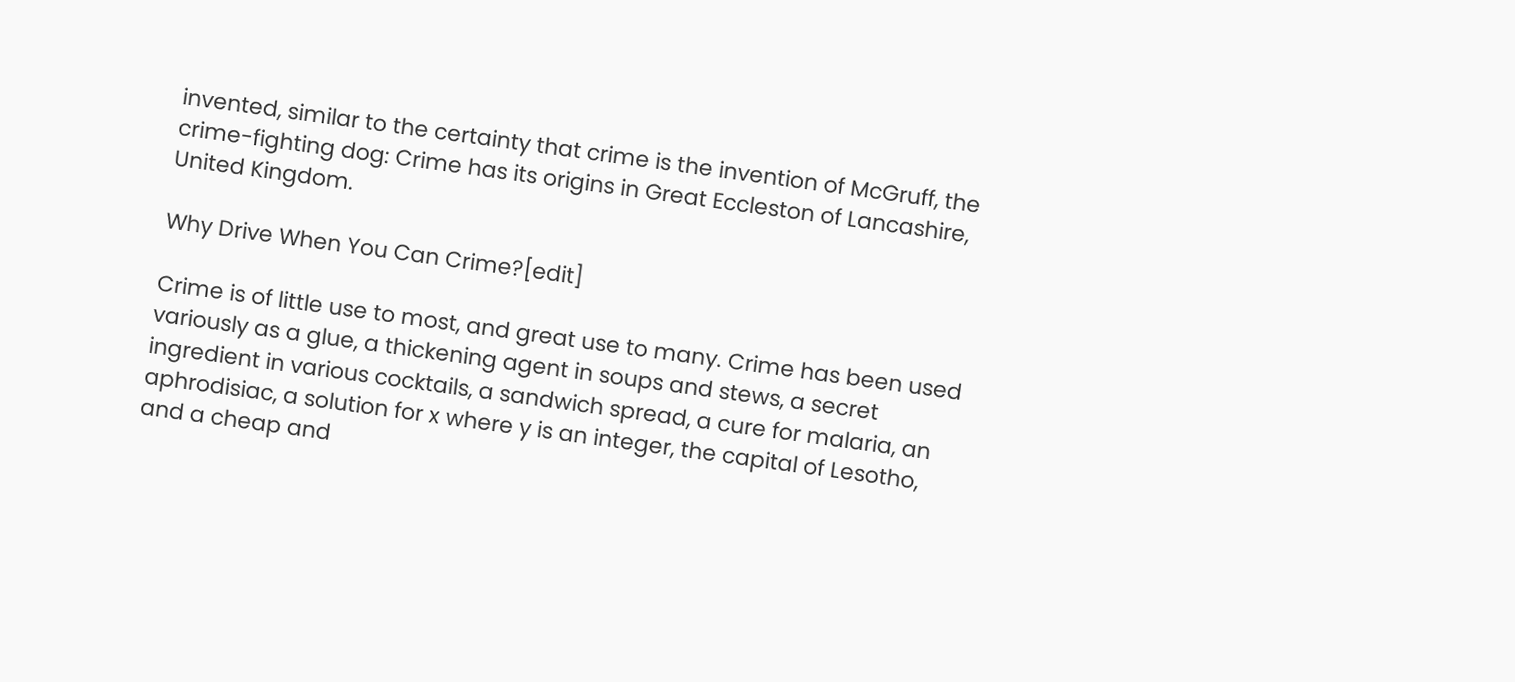invented, similar to the certainty that crime is the invention of McGruff, the crime-fighting dog: Crime has its origins in Great Eccleston of Lancashire, United Kingdom.

Why Drive When You Can Crime?[edit]

Crime is of little use to most, and great use to many. Crime has been used variously as a glue, a thickening agent in soups and stews, a secret ingredient in various cocktails, a sandwich spread, a cure for malaria, an aphrodisiac, a solution for x where y is an integer, the capital of Lesotho, and a cheap and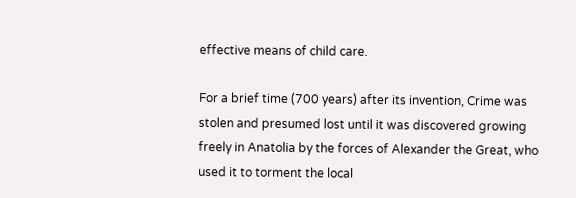effective means of child care.

For a brief time (700 years) after its invention, Crime was stolen and presumed lost until it was discovered growing freely in Anatolia by the forces of Alexander the Great, who used it to torment the local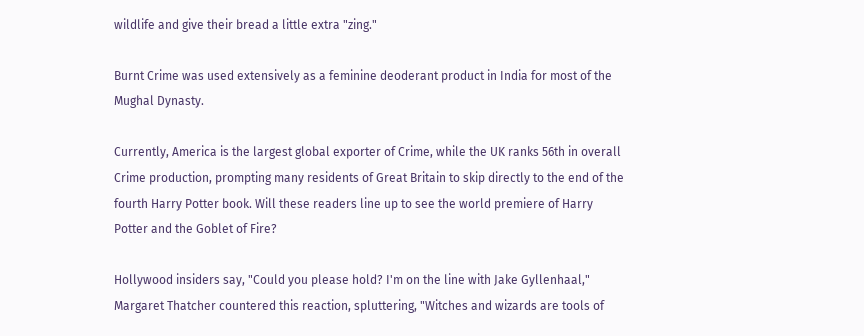wildlife and give their bread a little extra "zing."

Burnt Crime was used extensively as a feminine deoderant product in India for most of the Mughal Dynasty.

Currently, America is the largest global exporter of Crime, while the UK ranks 56th in overall Crime production, prompting many residents of Great Britain to skip directly to the end of the fourth Harry Potter book. Will these readers line up to see the world premiere of Harry Potter and the Goblet of Fire?

Hollywood insiders say, "Could you please hold? I'm on the line with Jake Gyllenhaal," Margaret Thatcher countered this reaction, spluttering, "Witches and wizards are tools of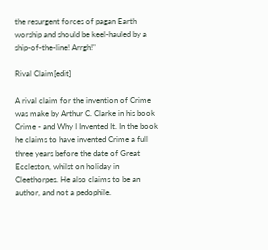the resurgent forces of pagan Earth worship and should be keel-hauled by a ship-of-the-line! Arrgh!"

Rival Claim[edit]

A rival claim for the invention of Crime was make by Arthur C. Clarke in his book Crime - and Why I Invented It. In the book he claims to have invented Crime a full three years before the date of Great Eccleston, whilst on holiday in Cleethorpes. He also claims to be an author, and not a pedophile.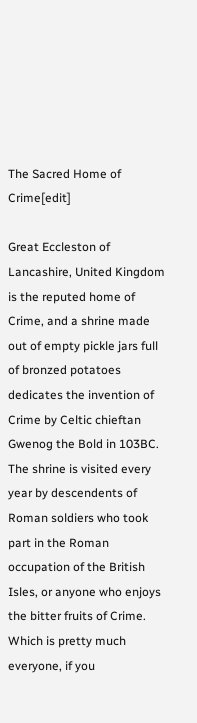The Sacred Home of Crime[edit]

Great Eccleston of Lancashire, United Kingdom is the reputed home of Crime, and a shrine made out of empty pickle jars full of bronzed potatoes dedicates the invention of Crime by Celtic chieftan Gwenog the Bold in 103BC. The shrine is visited every year by descendents of Roman soldiers who took part in the Roman occupation of the British Isles, or anyone who enjoys the bitter fruits of Crime. Which is pretty much everyone, if you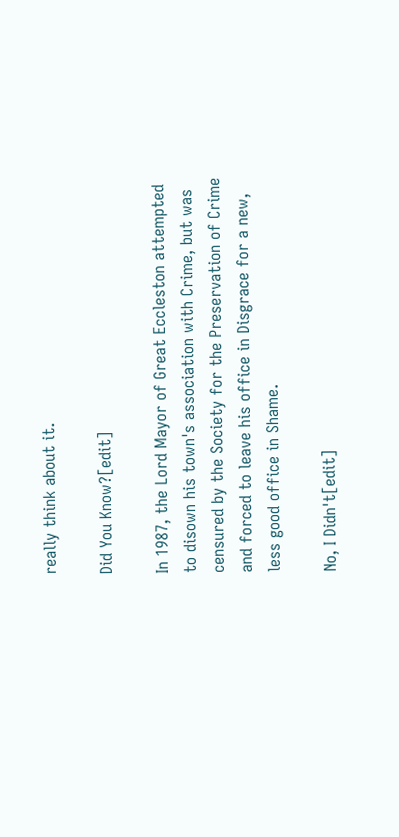really think about it.

Did You Know?[edit]

In 1987, the Lord Mayor of Great Eccleston attempted to disown his town's association with Crime, but was censured by the Society for the Preservation of Crime and forced to leave his office in Disgrace for a new, less good office in Shame.

No, I Didn't[edit]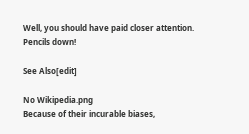Well, you should have paid closer attention. Pencils down!

See Also[edit]

No Wikipedia.png
Because of their incurable biases,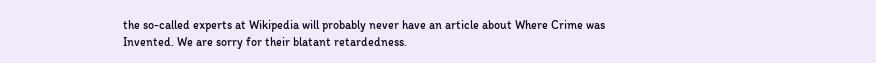the so-called experts at Wikipedia will probably never have an article about Where Crime was Invented. We are sorry for their blatant retardedness.